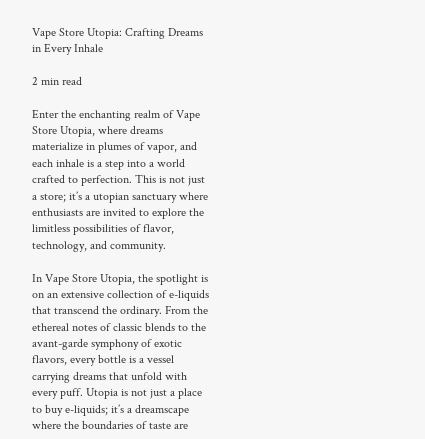Vape Store Utopia: Crafting Dreams in Every Inhale

2 min read

Enter the enchanting realm of Vape Store Utopia, where dreams materialize in plumes of vapor, and each inhale is a step into a world crafted to perfection. This is not just a store; it’s a utopian sanctuary where enthusiasts are invited to explore the limitless possibilities of flavor, technology, and community.

In Vape Store Utopia, the spotlight is on an extensive collection of e-liquids that transcend the ordinary. From the ethereal notes of classic blends to the avant-garde symphony of exotic flavors, every bottle is a vessel carrying dreams that unfold with every puff. Utopia is not just a place to buy e-liquids; it’s a dreamscape where the boundaries of taste are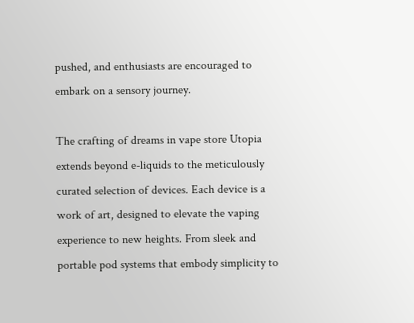pushed, and enthusiasts are encouraged to embark on a sensory journey.

The crafting of dreams in vape store Utopia extends beyond e-liquids to the meticulously curated selection of devices. Each device is a work of art, designed to elevate the vaping experience to new heights. From sleek and portable pod systems that embody simplicity to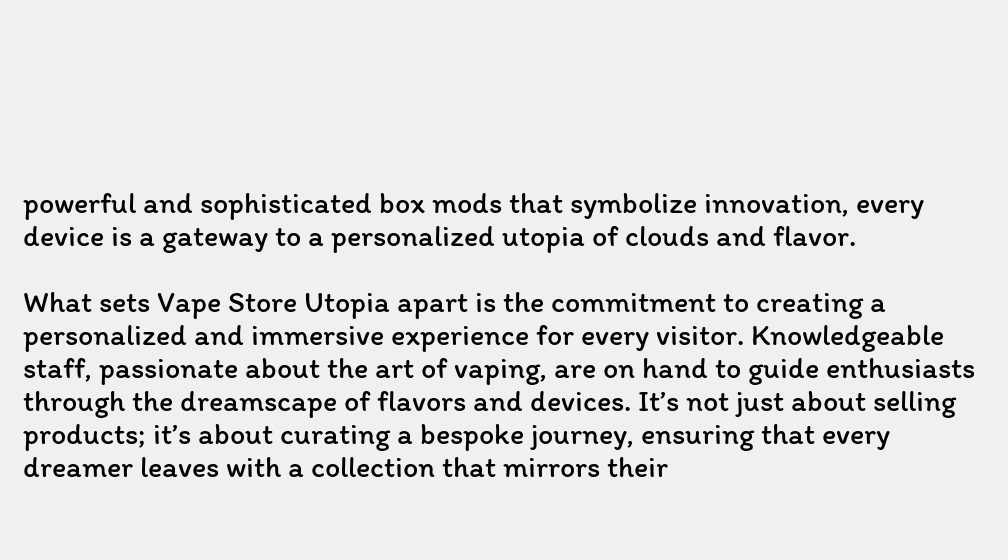powerful and sophisticated box mods that symbolize innovation, every device is a gateway to a personalized utopia of clouds and flavor.

What sets Vape Store Utopia apart is the commitment to creating a personalized and immersive experience for every visitor. Knowledgeable staff, passionate about the art of vaping, are on hand to guide enthusiasts through the dreamscape of flavors and devices. It’s not just about selling products; it’s about curating a bespoke journey, ensuring that every dreamer leaves with a collection that mirrors their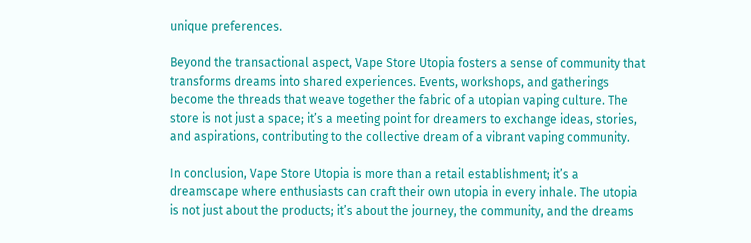unique preferences.

Beyond the transactional aspect, Vape Store Utopia fosters a sense of community that transforms dreams into shared experiences. Events, workshops, and gatherings become the threads that weave together the fabric of a utopian vaping culture. The store is not just a space; it’s a meeting point for dreamers to exchange ideas, stories, and aspirations, contributing to the collective dream of a vibrant vaping community.

In conclusion, Vape Store Utopia is more than a retail establishment; it’s a dreamscape where enthusiasts can craft their own utopia in every inhale. The utopia is not just about the products; it’s about the journey, the community, and the dreams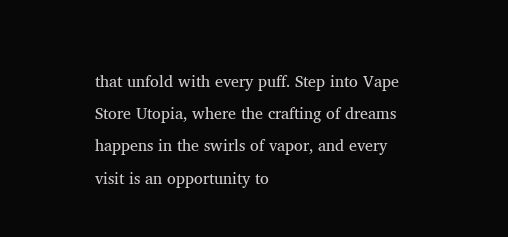that unfold with every puff. Step into Vape Store Utopia, where the crafting of dreams happens in the swirls of vapor, and every visit is an opportunity to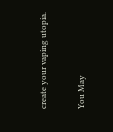create your vaping utopia.

You May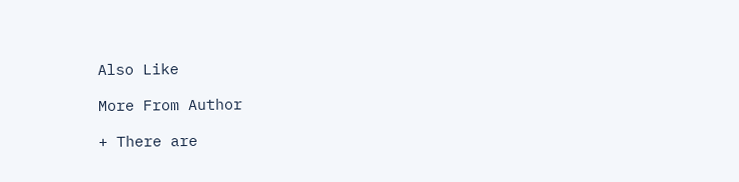Also Like

More From Author

+ There are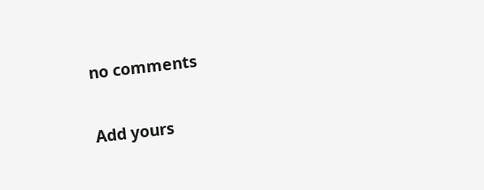no comments

Add yours